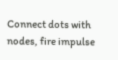Connect dots with nodes, fire impulse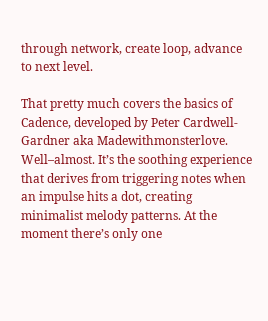through network, create loop, advance to next level.

That pretty much covers the basics of Cadence, developed by Peter Cardwell-Gardner aka Madewithmonsterlove. Well–almost. It’s the soothing experience that derives from triggering notes when an impulse hits a dot, creating minimalist melody patterns. At the moment there’s only one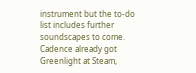instrument but the to-do list includes further soundscapes to come. Cadence already got Greenlight at Steam,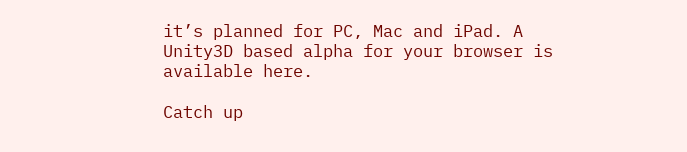it’s planned for PC, Mac and iPad. A Unity3D based alpha for your browser is available here.

Catch up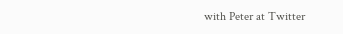with Peter at Twitter